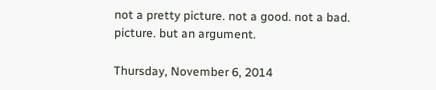not a pretty picture. not a good. not a bad. picture. but an argument.

Thursday, November 6, 2014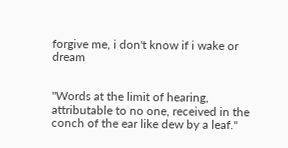forgive me, i don't know if i wake or dream


"Words at the limit of hearing, attributable to no one, received in the conch of the ear like dew by a leaf."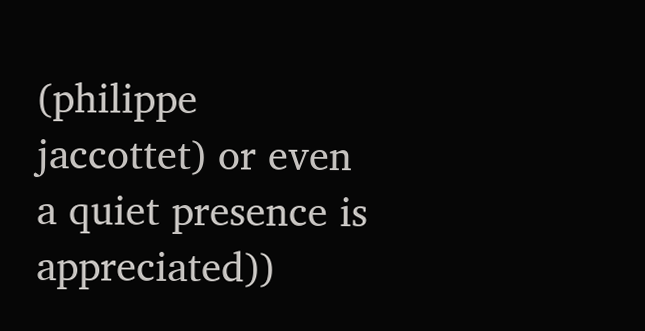(philippe jaccottet) or even a quiet presence is appreciated))